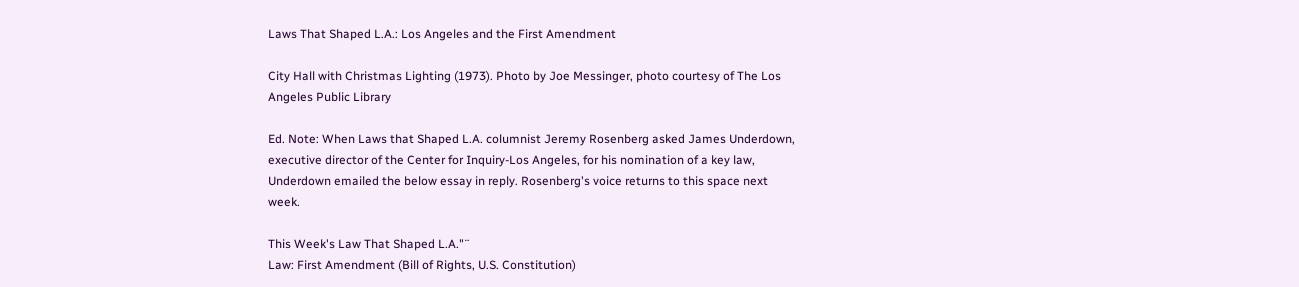Laws That Shaped L.A.: Los Angeles and the First Amendment

City Hall with Christmas Lighting (1973). Photo by Joe Messinger, photo courtesy of The Los Angeles Public Library

Ed. Note: When Laws that Shaped L.A. columnist Jeremy Rosenberg asked James Underdown, executive director of the Center for Inquiry-Los Angeles, for his nomination of a key law, Underdown emailed the below essay in reply. Rosenberg's voice returns to this space next week.

This Week's Law That Shaped L.A."¨
Law: First Amendment (Bill of Rights, U.S. Constitution)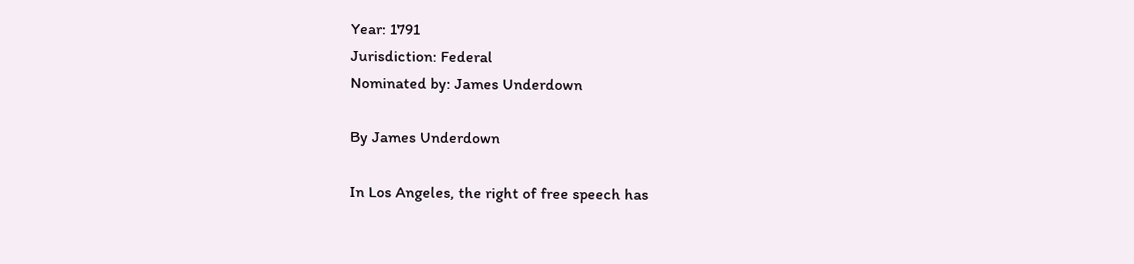Year: 1791
Jurisdiction: Federal
Nominated by: James Underdown

By James Underdown

In Los Angeles, the right of free speech has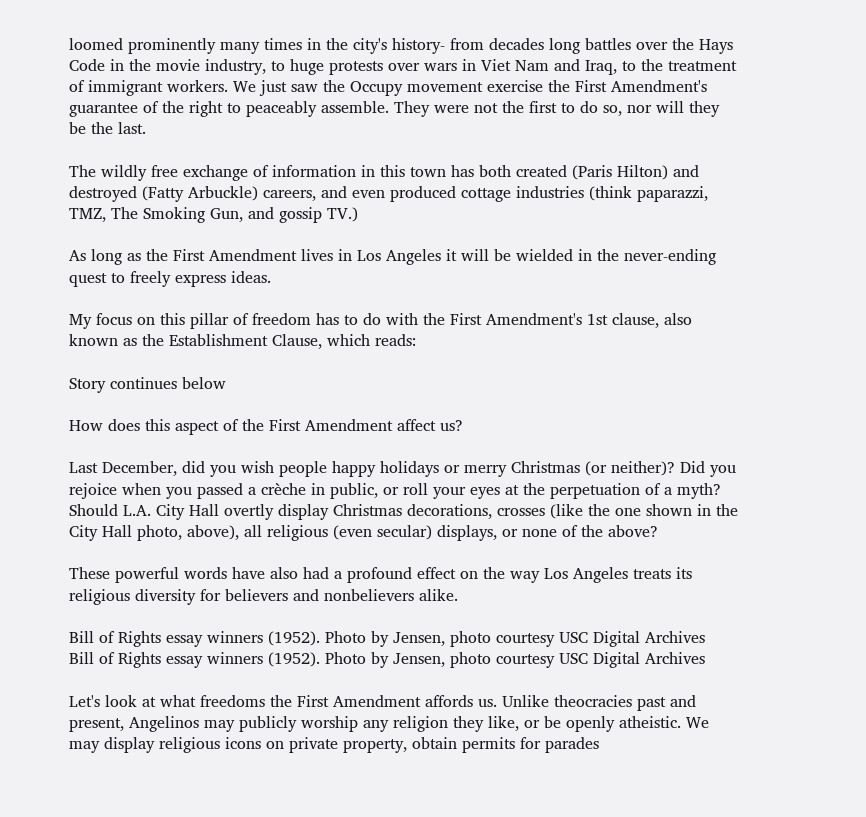loomed prominently many times in the city's history- from decades long battles over the Hays Code in the movie industry, to huge protests over wars in Viet Nam and Iraq, to the treatment of immigrant workers. We just saw the Occupy movement exercise the First Amendment's guarantee of the right to peaceably assemble. They were not the first to do so, nor will they be the last.

The wildly free exchange of information in this town has both created (Paris Hilton) and destroyed (Fatty Arbuckle) careers, and even produced cottage industries (think paparazzi, TMZ, The Smoking Gun, and gossip TV.)

As long as the First Amendment lives in Los Angeles it will be wielded in the never-ending quest to freely express ideas.

My focus on this pillar of freedom has to do with the First Amendment's 1st clause, also known as the Establishment Clause, which reads:

Story continues below

How does this aspect of the First Amendment affect us?

Last December, did you wish people happy holidays or merry Christmas (or neither)? Did you rejoice when you passed a crèche in public, or roll your eyes at the perpetuation of a myth? Should L.A. City Hall overtly display Christmas decorations, crosses (like the one shown in the City Hall photo, above), all religious (even secular) displays, or none of the above?

These powerful words have also had a profound effect on the way Los Angeles treats its religious diversity for believers and nonbelievers alike.

Bill of Rights essay winners (1952). Photo by Jensen, photo courtesy USC Digital Archives
Bill of Rights essay winners (1952). Photo by Jensen, photo courtesy USC Digital Archives

Let's look at what freedoms the First Amendment affords us. Unlike theocracies past and present, Angelinos may publicly worship any religion they like, or be openly atheistic. We may display religious icons on private property, obtain permits for parades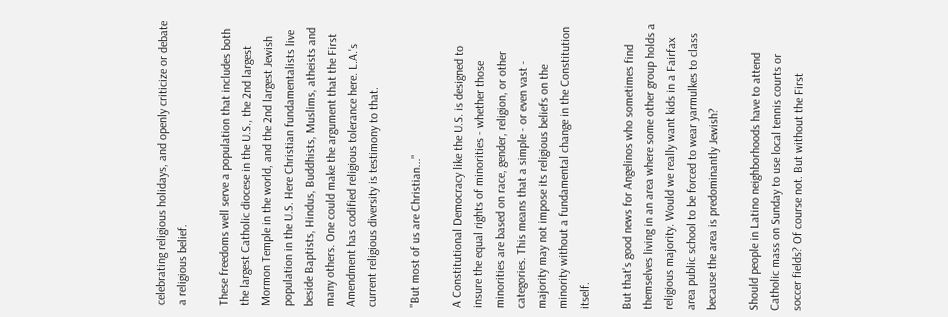celebrating religious holidays, and openly criticize or debate a religious belief.

These freedoms well serve a population that includes both the largest Catholic diocese in the U.S., the 2nd largest Mormon Temple in the world, and the 2nd largest Jewish population in the U.S. Here Christian fundamentalists live beside Baptists, Hindus, Buddhists, Muslims, atheists and many others. One could make the argument that the First Amendment has codified religious tolerance here. L.A.'s current religious diversity is testimony to that.

"But most of us are Christian..."

A Constitutional Democracy like the U.S. is designed to insure the equal rights of minorities - whether those minorities are based on race, gender, religion, or other categories. This means that a simple - or even vast - majority may not impose its religious beliefs on the minority without a fundamental change in the Constitution itself.

But that's good news for Angelinos who sometimes find themselves living in an area where some other group holds a religious majority. Would we really want kids in a Fairfax area public school to be forced to wear yarmulkes to class because the area is predominantly Jewish?

Should people in Latino neighborhoods have to attend Catholic mass on Sunday to use local tennis courts or soccer fields? Of course not. But without the First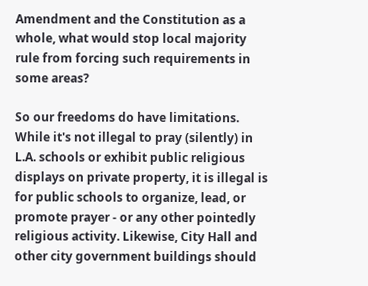Amendment and the Constitution as a whole, what would stop local majority rule from forcing such requirements in some areas?

So our freedoms do have limitations. While it's not illegal to pray (silently) in L.A. schools or exhibit public religious displays on private property, it is illegal is for public schools to organize, lead, or promote prayer - or any other pointedly religious activity. Likewise, City Hall and other city government buildings should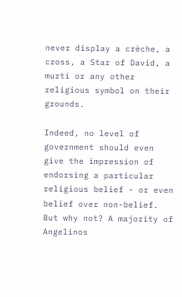never display a crèche, a cross, a Star of David, a murti or any other religious symbol on their grounds.

Indeed, no level of government should even give the impression of endorsing a particular religious belief - or even belief over non-belief. But why not? A majority of Angelinos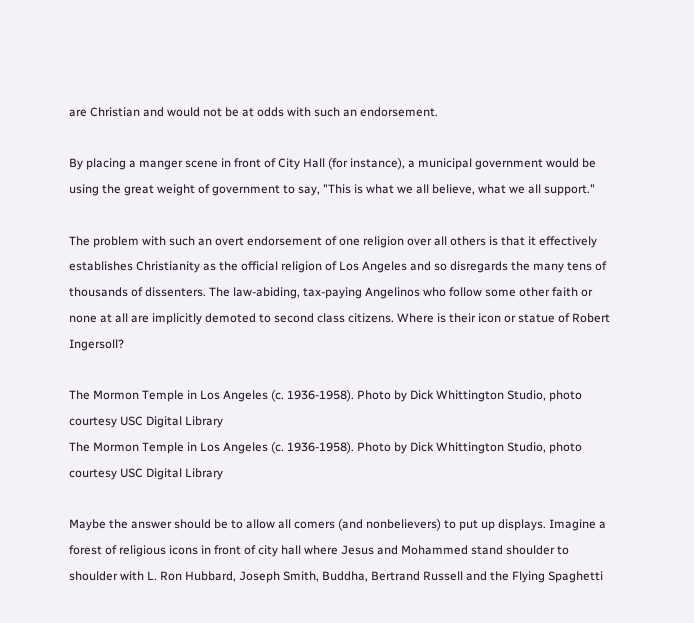are Christian and would not be at odds with such an endorsement.

By placing a manger scene in front of City Hall (for instance), a municipal government would be using the great weight of government to say, "This is what we all believe, what we all support."

The problem with such an overt endorsement of one religion over all others is that it effectively establishes Christianity as the official religion of Los Angeles and so disregards the many tens of thousands of dissenters. The law-abiding, tax-paying Angelinos who follow some other faith or none at all are implicitly demoted to second class citizens. Where is their icon or statue of Robert Ingersoll?

The Mormon Temple in Los Angeles (c. 1936-1958). Photo by Dick Whittington Studio, photo courtesy USC Digital Library
The Mormon Temple in Los Angeles (c. 1936-1958). Photo by Dick Whittington Studio, photo courtesy USC Digital Library

Maybe the answer should be to allow all comers (and nonbelievers) to put up displays. Imagine a forest of religious icons in front of city hall where Jesus and Mohammed stand shoulder to shoulder with L. Ron Hubbard, Joseph Smith, Buddha, Bertrand Russell and the Flying Spaghetti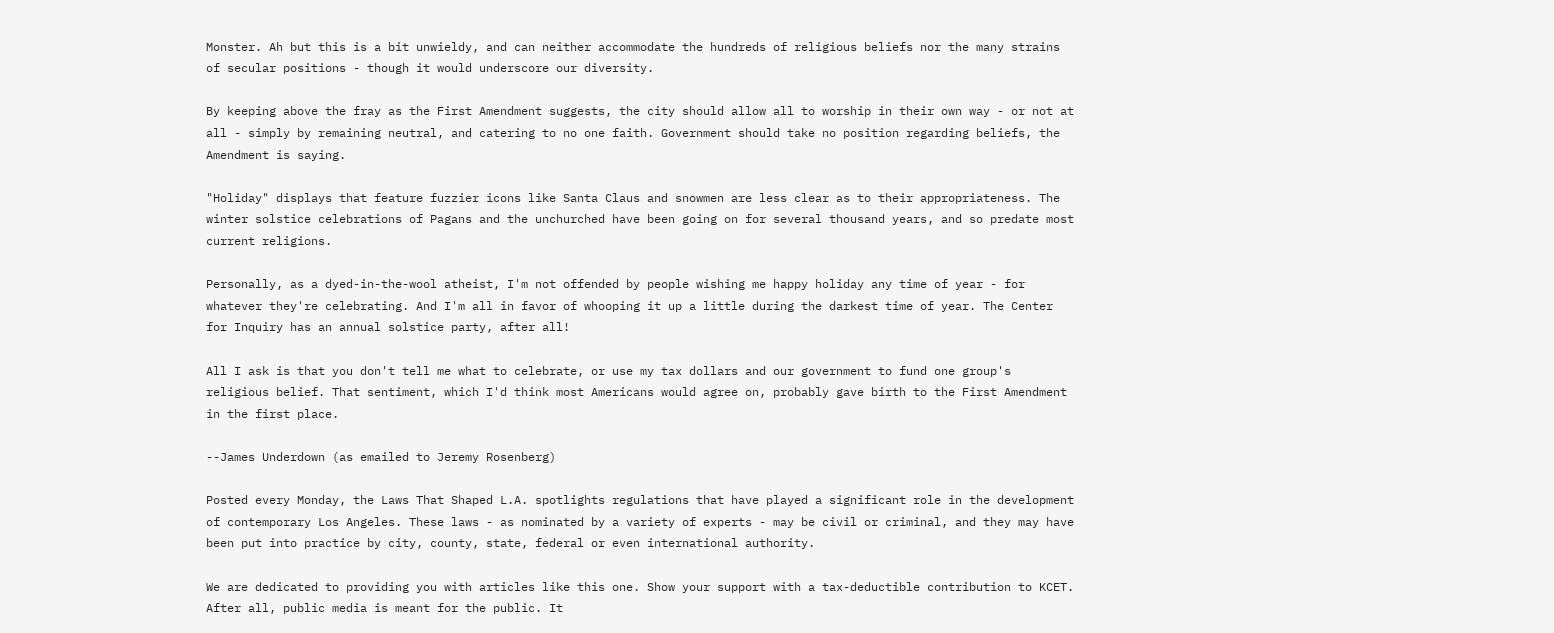Monster. Ah but this is a bit unwieldy, and can neither accommodate the hundreds of religious beliefs nor the many strains of secular positions - though it would underscore our diversity.

By keeping above the fray as the First Amendment suggests, the city should allow all to worship in their own way - or not at all - simply by remaining neutral, and catering to no one faith. Government should take no position regarding beliefs, the Amendment is saying.

"Holiday" displays that feature fuzzier icons like Santa Claus and snowmen are less clear as to their appropriateness. The winter solstice celebrations of Pagans and the unchurched have been going on for several thousand years, and so predate most current religions.

Personally, as a dyed-in-the-wool atheist, I'm not offended by people wishing me happy holiday any time of year - for whatever they're celebrating. And I'm all in favor of whooping it up a little during the darkest time of year. The Center for Inquiry has an annual solstice party, after all!

All I ask is that you don't tell me what to celebrate, or use my tax dollars and our government to fund one group's religious belief. That sentiment, which I'd think most Americans would agree on, probably gave birth to the First Amendment in the first place.

--James Underdown (as emailed to Jeremy Rosenberg)

Posted every Monday, the Laws That Shaped L.A. spotlights regulations that have played a significant role in the development of contemporary Los Angeles. These laws - as nominated by a variety of experts - may be civil or criminal, and they may have been put into practice by city, county, state, federal or even international authority.

We are dedicated to providing you with articles like this one. Show your support with a tax-deductible contribution to KCET. After all, public media is meant for the public. It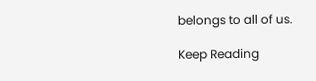belongs to all of us.

Keep Reading